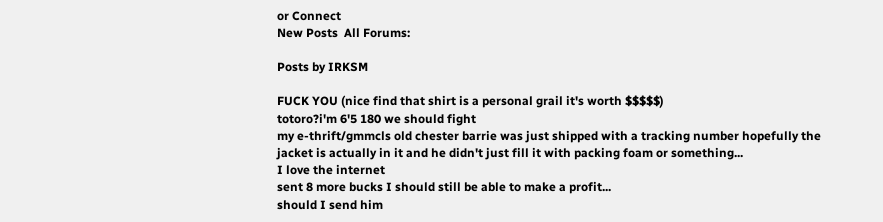or Connect
New Posts  All Forums:

Posts by IRKSM

FUCK YOU (nice find that shirt is a personal grail it's worth $$$$$)
totoro?i'm 6'5 180 we should fight
my e-thrift/gmmcls old chester barrie was just shipped with a tracking number hopefully the jacket is actually in it and he didn't just fill it with packing foam or something...
I love the internet
sent 8 more bucks I should still be able to make a profit...
should I send him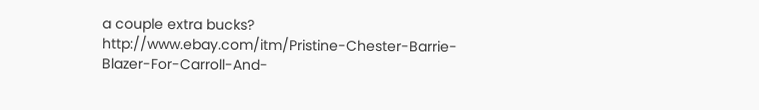a couple extra bucks? http://www.ebay.com/itm/Pristine-Chester-Barrie-Blazer-For-Carroll-And-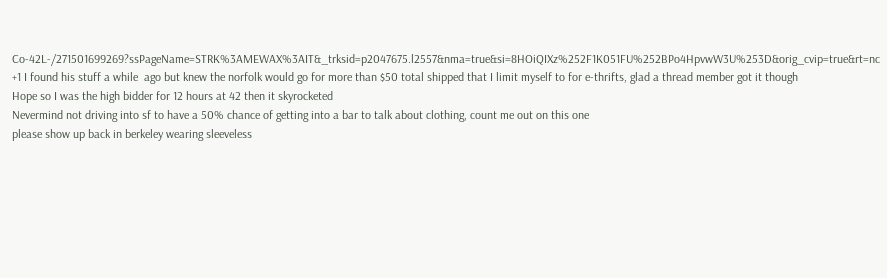Co-42L-/271501699269?ssPageName=STRK%3AMEWAX%3AIT&_trksid=p2047675.l2557&nma=true&si=8HOiQIXz%252F1K051FU%252BPo4HpvwW3U%253D&orig_cvip=true&rt=nc
+1 I found his stuff a while  ago but knew the norfolk would go for more than $50 total shipped that I limit myself to for e-thrifts, glad a thread member got it though
Hope so I was the high bidder for 12 hours at 42 then it skyrocketed
Nevermind not driving into sf to have a 50% chance of getting into a bar to talk about clothing, count me out on this one
please show up back in berkeley wearing sleeveless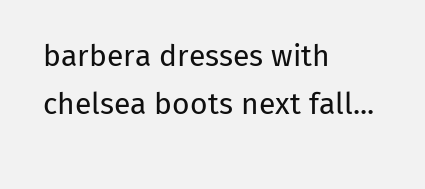barbera dresses with chelsea boots next fall...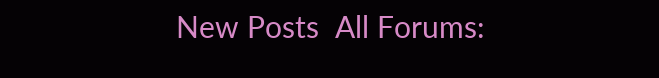New Posts  All Forums: